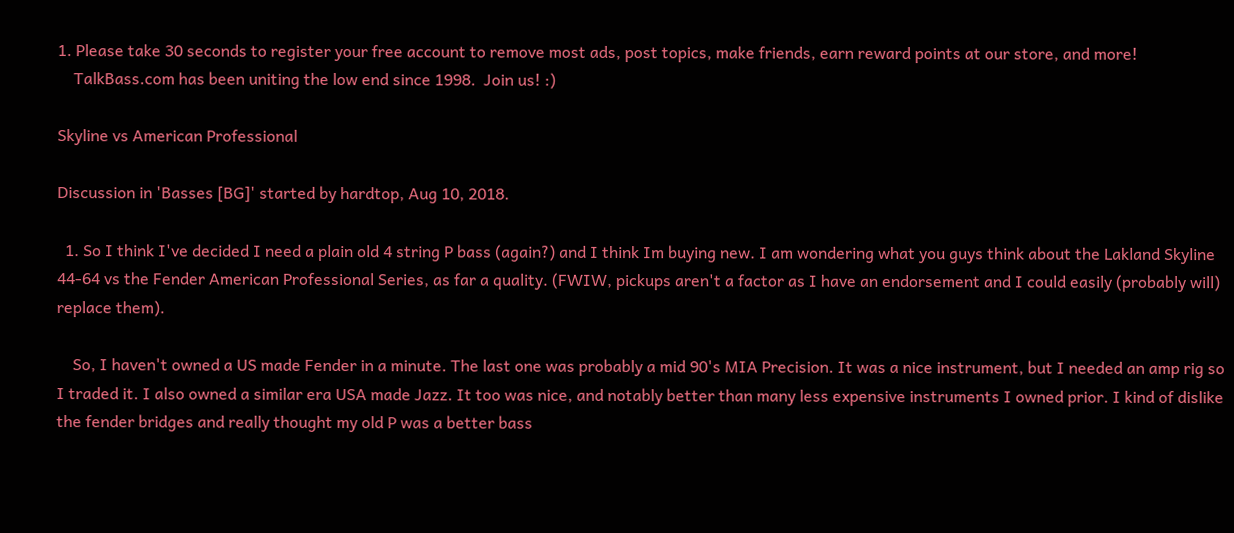1. Please take 30 seconds to register your free account to remove most ads, post topics, make friends, earn reward points at our store, and more!
    TalkBass.com has been uniting the low end since 1998.  Join us! :)

Skyline vs American Professional

Discussion in 'Basses [BG]' started by hardtop, Aug 10, 2018.

  1. So I think I've decided I need a plain old 4 string P bass (again?) and I think Im buying new. I am wondering what you guys think about the Lakland Skyline 44-64 vs the Fender American Professional Series, as far a quality. (FWIW, pickups aren't a factor as I have an endorsement and I could easily (probably will) replace them).

    So, I haven't owned a US made Fender in a minute. The last one was probably a mid 90's MIA Precision. It was a nice instrument, but I needed an amp rig so I traded it. I also owned a similar era USA made Jazz. It too was nice, and notably better than many less expensive instruments I owned prior. I kind of dislike the fender bridges and really thought my old P was a better bass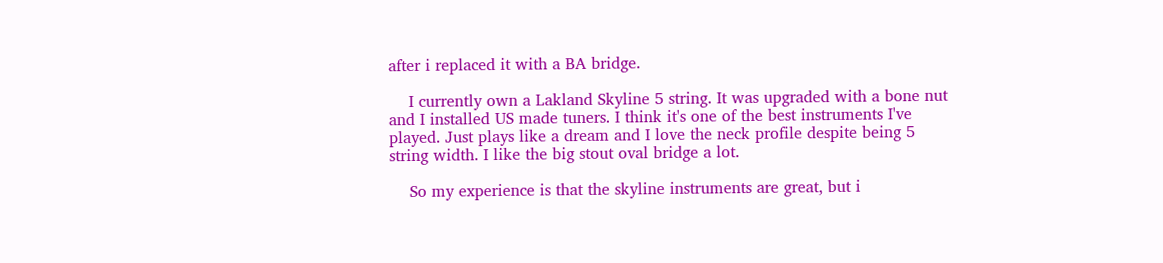after i replaced it with a BA bridge.

    I currently own a Lakland Skyline 5 string. It was upgraded with a bone nut and I installed US made tuners. I think it's one of the best instruments I've played. Just plays like a dream and I love the neck profile despite being 5 string width. I like the big stout oval bridge a lot.

    So my experience is that the skyline instruments are great, but i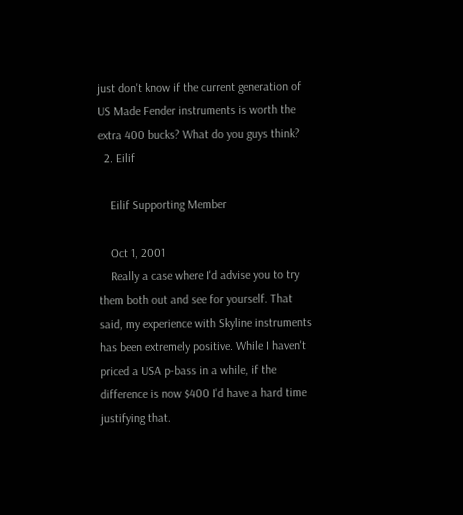just don't know if the current generation of US Made Fender instruments is worth the extra 400 bucks? What do you guys think?
  2. Eilif

    Eilif Supporting Member

    Oct 1, 2001
    Really a case where I'd advise you to try them both out and see for yourself. That said, my experience with Skyline instruments has been extremely positive. While I haven't priced a USA p-bass in a while, if the difference is now $400 I'd have a hard time justifying that.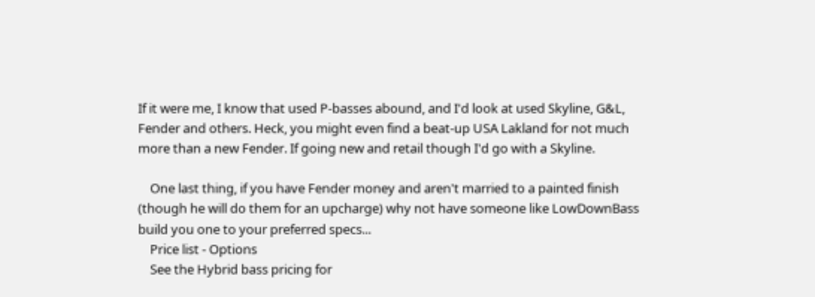If it were me, I know that used P-basses abound, and I'd look at used Skyline, G&L, Fender and others. Heck, you might even find a beat-up USA Lakland for not much more than a new Fender. If going new and retail though I'd go with a Skyline.

    One last thing, if you have Fender money and aren't married to a painted finish (though he will do them for an upcharge) why not have someone like LowDownBass build you one to your preferred specs...
    Price list - Options
    See the Hybrid bass pricing for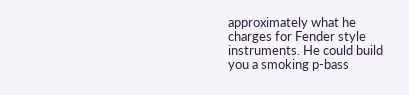approximately what he charges for Fender style instruments. He could build you a smoking p-bass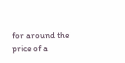for around the price of a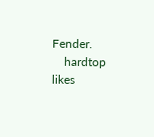Fender.
    hardtop likes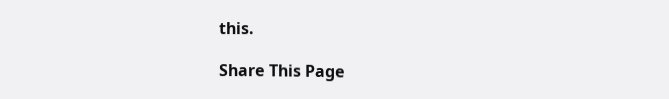this.

Share This Page